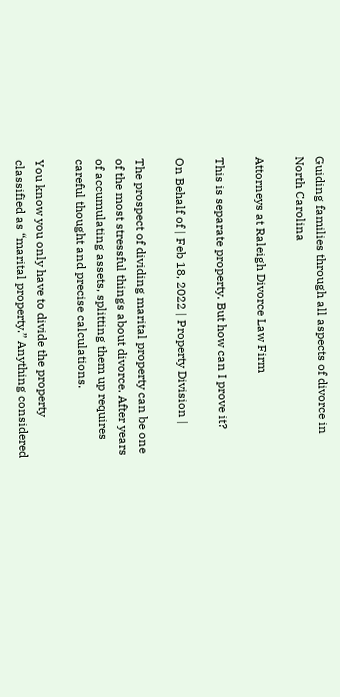Guiding families through all aspects of divorce in North Carolina

Attorneys at Raleigh Divorce Law Firm

This is separate property. But how can I prove it?

On Behalf of | Feb 18, 2022 | Property Division |

The prospect of dividing marital property can be one of the most stressful things about divorce. After years of accumulating assets, splitting them up requires careful thought and precise calculations.

You know you only have to divide the property classified as “marital property.” Anything considered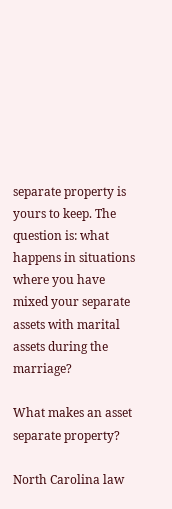separate property is yours to keep. The question is: what happens in situations where you have mixed your separate assets with marital assets during the marriage?

What makes an asset separate property?

North Carolina law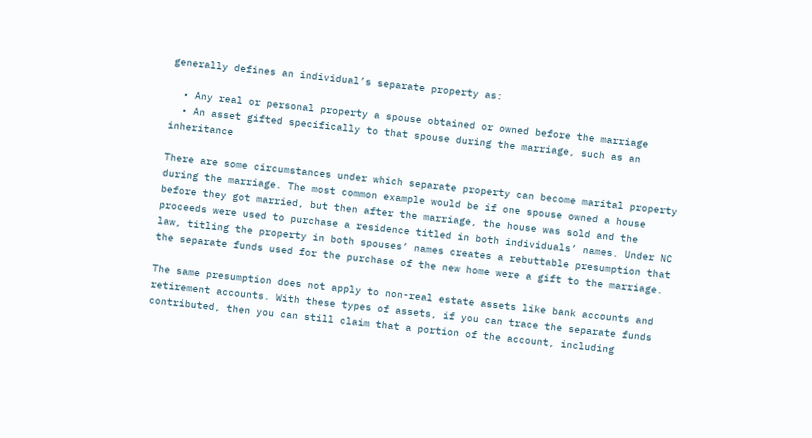generally defines an individual’s separate property as:

  • Any real or personal property a spouse obtained or owned before the marriage
  • An asset gifted specifically to that spouse during the marriage, such as an inheritance

There are some circumstances under which separate property can become marital property during the marriage. The most common example would be if one spouse owned a house before they got married, but then after the marriage, the house was sold and the proceeds were used to purchase a residence titled in both individuals’ names. Under NC law, titling the property in both spouses’ names creates a rebuttable presumption that the separate funds used for the purchase of the new home were a gift to the marriage.

The same presumption does not apply to non-real estate assets like bank accounts and retirement accounts. With these types of assets, if you can trace the separate funds contributed, then you can still claim that a portion of the account, including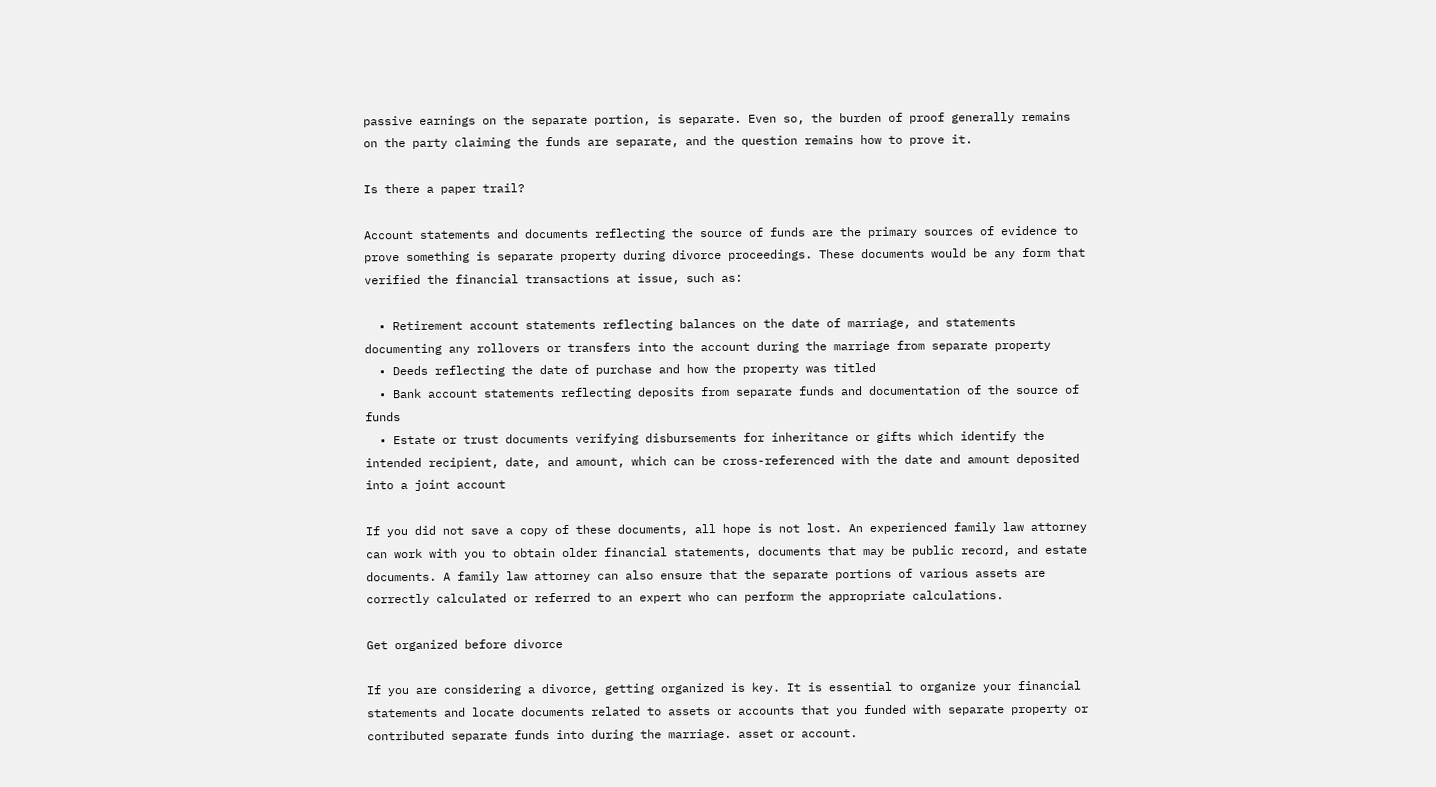passive earnings on the separate portion, is separate. Even so, the burden of proof generally remains on the party claiming the funds are separate, and the question remains how to prove it.

Is there a paper trail?

Account statements and documents reflecting the source of funds are the primary sources of evidence to prove something is separate property during divorce proceedings. These documents would be any form that verified the financial transactions at issue, such as:

  • Retirement account statements reflecting balances on the date of marriage, and statements documenting any rollovers or transfers into the account during the marriage from separate property
  • Deeds reflecting the date of purchase and how the property was titled
  • Bank account statements reflecting deposits from separate funds and documentation of the source of funds
  • Estate or trust documents verifying disbursements for inheritance or gifts which identify the intended recipient, date, and amount, which can be cross-referenced with the date and amount deposited into a joint account

If you did not save a copy of these documents, all hope is not lost. An experienced family law attorney can work with you to obtain older financial statements, documents that may be public record, and estate documents. A family law attorney can also ensure that the separate portions of various assets are correctly calculated or referred to an expert who can perform the appropriate calculations.

Get organized before divorce

If you are considering a divorce, getting organized is key. It is essential to organize your financial statements and locate documents related to assets or accounts that you funded with separate property or contributed separate funds into during the marriage. asset or account.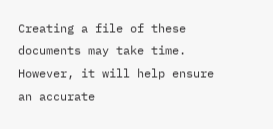Creating a file of these documents may take time. However, it will help ensure an accurate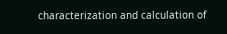characterization and calculation of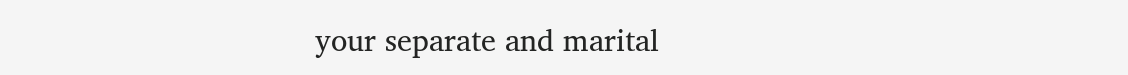your separate and marital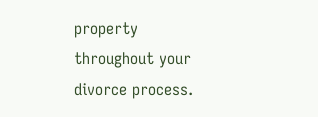property throughout your divorce process.